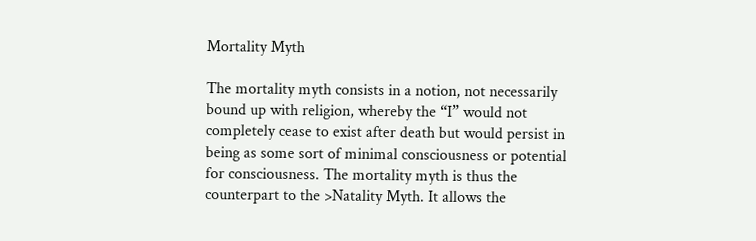Mortality Myth

The mortality myth consists in a notion, not necessarily bound up with religion, whereby the “I” would not completely cease to exist after death but would persist in being as some sort of minimal consciousness or potential for consciousness. The mortality myth is thus the counterpart to the >Natality Myth. It allows the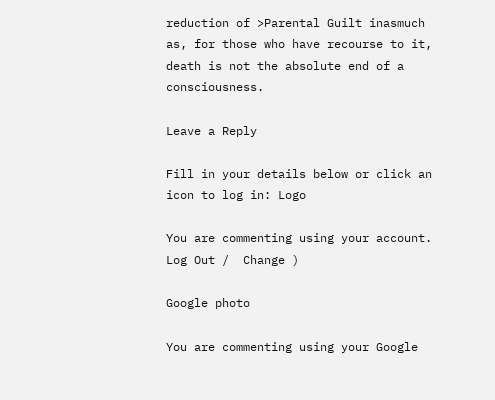reduction of >Parental Guilt inasmuch as, for those who have recourse to it, death is not the absolute end of a consciousness.

Leave a Reply

Fill in your details below or click an icon to log in: Logo

You are commenting using your account. Log Out /  Change )

Google photo

You are commenting using your Google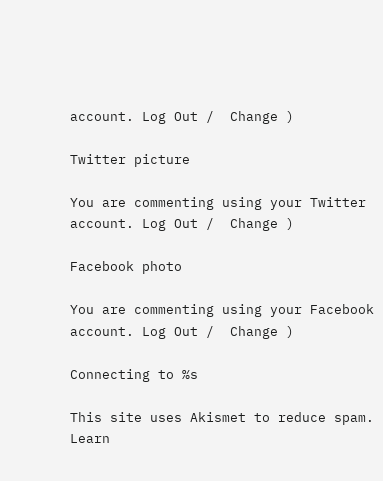account. Log Out /  Change )

Twitter picture

You are commenting using your Twitter account. Log Out /  Change )

Facebook photo

You are commenting using your Facebook account. Log Out /  Change )

Connecting to %s

This site uses Akismet to reduce spam. Learn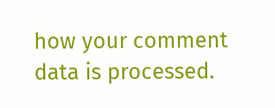how your comment data is processed.